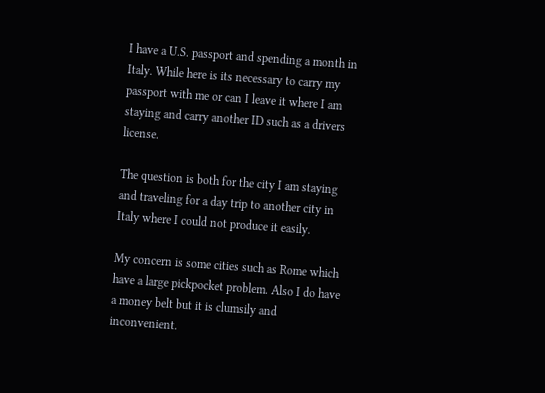I have a U.S. passport and spending a month in Italy. While here is its necessary to carry my passport with me or can I leave it where I am staying and carry another ID such as a drivers license.

The question is both for the city I am staying and traveling for a day trip to another city in Italy where I could not produce it easily.

My concern is some cities such as Rome which have a large pickpocket problem. Also I do have a money belt but it is clumsily and inconvenient.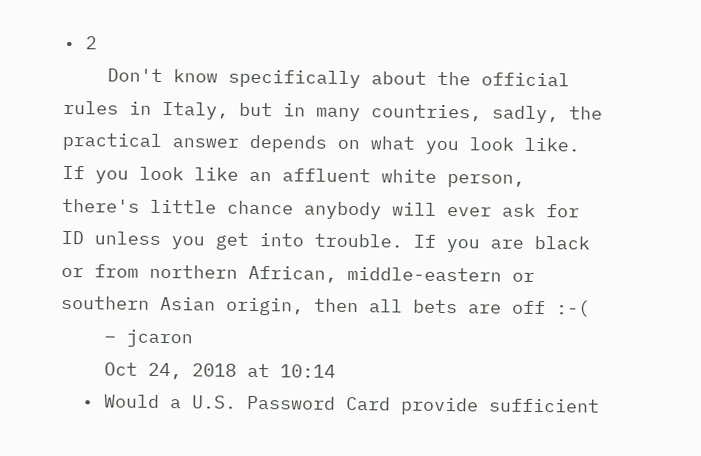• 2
    Don't know specifically about the official rules in Italy, but in many countries, sadly, the practical answer depends on what you look like. If you look like an affluent white person, there's little chance anybody will ever ask for ID unless you get into trouble. If you are black or from northern African, middle-eastern or southern Asian origin, then all bets are off :-(
    – jcaron
    Oct 24, 2018 at 10:14
  • Would a U.S. Password Card provide sufficient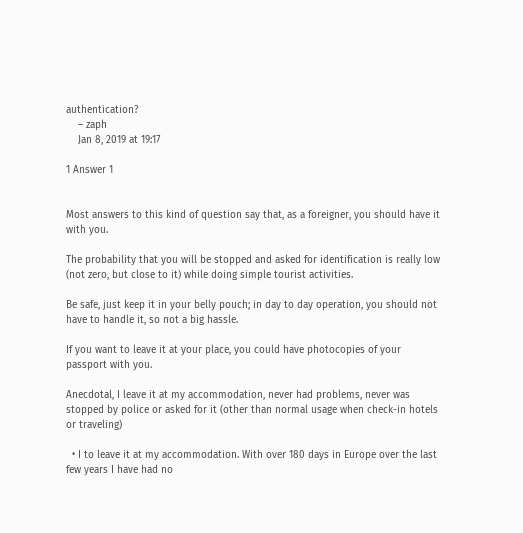authentication?
    – zaph
    Jan 8, 2019 at 19:17

1 Answer 1


Most answers to this kind of question say that, as a foreigner, you should have it with you.

The probability that you will be stopped and asked for identification is really low (not zero, but close to it) while doing simple tourist activities.

Be safe, just keep it in your belly pouch; in day to day operation, you should not have to handle it, so not a big hassle.

If you want to leave it at your place, you could have photocopies of your passport with you.

Anecdotal, I leave it at my accommodation, never had problems, never was stopped by police or asked for it (other than normal usage when check-in hotels or traveling)

  • I to leave it at my accommodation. With over 180 days in Europe over the last few years I have had no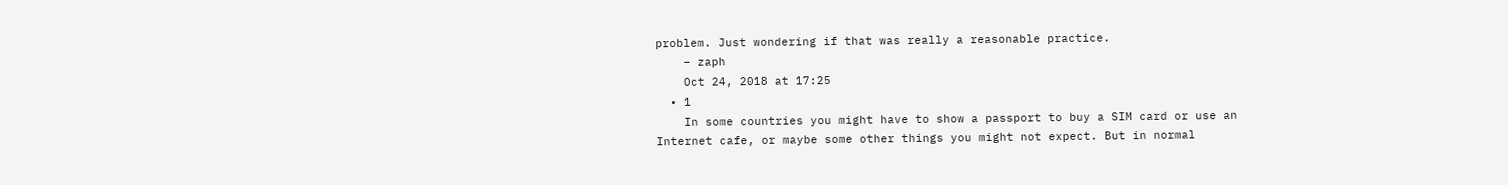problem. Just wondering if that was really a reasonable practice.
    – zaph
    Oct 24, 2018 at 17:25
  • 1
    In some countries you might have to show a passport to buy a SIM card or use an Internet cafe, or maybe some other things you might not expect. But in normal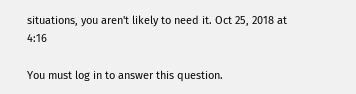situations, you aren't likely to need it. Oct 25, 2018 at 4:16

You must log in to answer this question.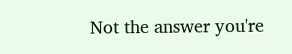Not the answer you're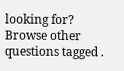looking for? Browse other questions tagged .